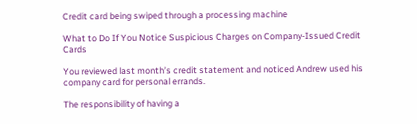Credit card being swiped through a processing machine

What to Do If You Notice Suspicious Charges on Company-Issued Credit Cards

You reviewed last month’s credit statement and noticed Andrew used his company card for personal errands.

The responsibility of having a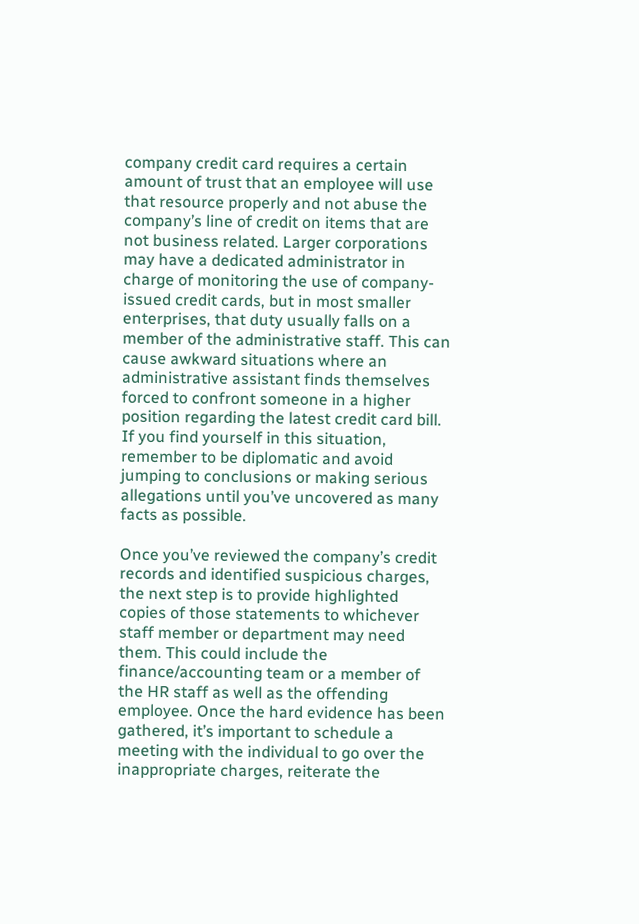company credit card requires a certain amount of trust that an employee will use that resource properly and not abuse the company’s line of credit on items that are not business related. Larger corporations may have a dedicated administrator in charge of monitoring the use of company-issued credit cards, but in most smaller enterprises, that duty usually falls on a member of the administrative staff. This can cause awkward situations where an administrative assistant finds themselves forced to confront someone in a higher position regarding the latest credit card bill. If you find yourself in this situation, remember to be diplomatic and avoid jumping to conclusions or making serious allegations until you’ve uncovered as many facts as possible.

Once you’ve reviewed the company’s credit records and identified suspicious charges, the next step is to provide highlighted copies of those statements to whichever staff member or department may need them. This could include the finance/accounting team or a member of the HR staff as well as the offending employee. Once the hard evidence has been gathered, it’s important to schedule a meeting with the individual to go over the inappropriate charges, reiterate the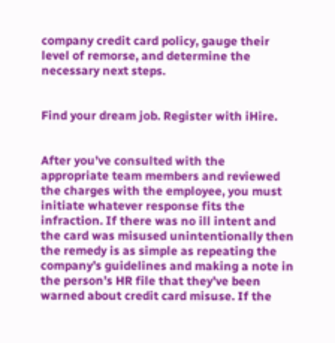company credit card policy, gauge their level of remorse, and determine the necessary next steps.


Find your dream job. Register with iHire.


After you’ve consulted with the appropriate team members and reviewed the charges with the employee, you must initiate whatever response fits the infraction. If there was no ill intent and the card was misused unintentionally then the remedy is as simple as repeating the company’s guidelines and making a note in the person’s HR file that they’ve been warned about credit card misuse. If the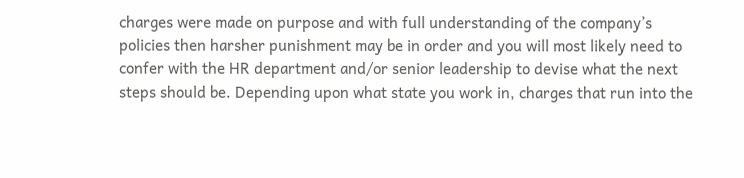charges were made on purpose and with full understanding of the company’s policies then harsher punishment may be in order and you will most likely need to confer with the HR department and/or senior leadership to devise what the next steps should be. Depending upon what state you work in, charges that run into the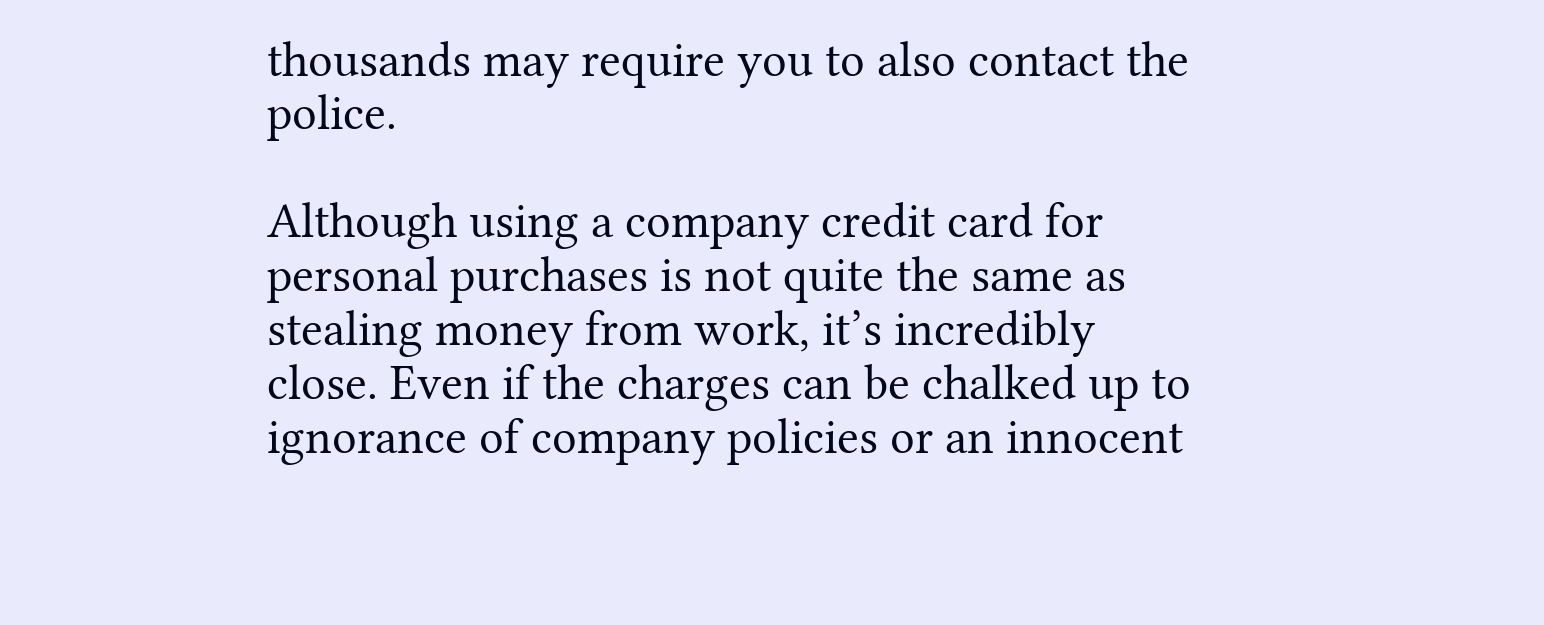thousands may require you to also contact the police.

Although using a company credit card for personal purchases is not quite the same as stealing money from work, it’s incredibly close. Even if the charges can be chalked up to ignorance of company policies or an innocent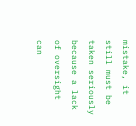mistake, it still must be taken seriously because a lack of oversight can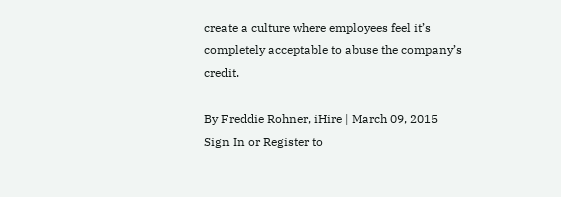create a culture where employees feel it’s completely acceptable to abuse the company’s credit.

By Freddie Rohner, iHire | March 09, 2015
Sign In or Register to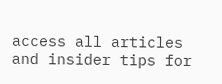access all articles and insider tips for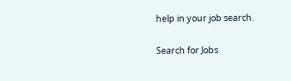help in your job search.

Search for Jobs